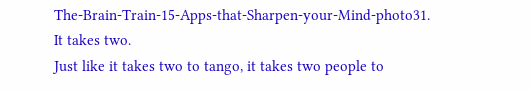The-Brain-Train-15-Apps-that-Sharpen-your-Mind-photo31. It takes two.
Just like it takes two to tango, it takes two people to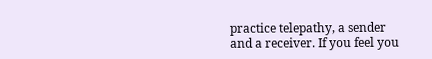practice telepathy, a sender and a receiver. If you feel you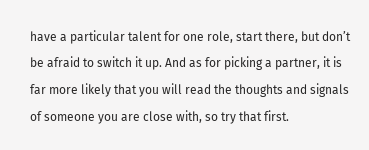have a particular talent for one role, start there, but don’t be afraid to switch it up. And as for picking a partner, it is far more likely that you will read the thoughts and signals of someone you are close with, so try that first.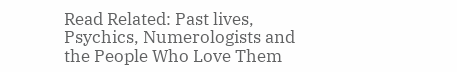Read Related: Past lives, Psychics, Numerologists and the People Who Love Them